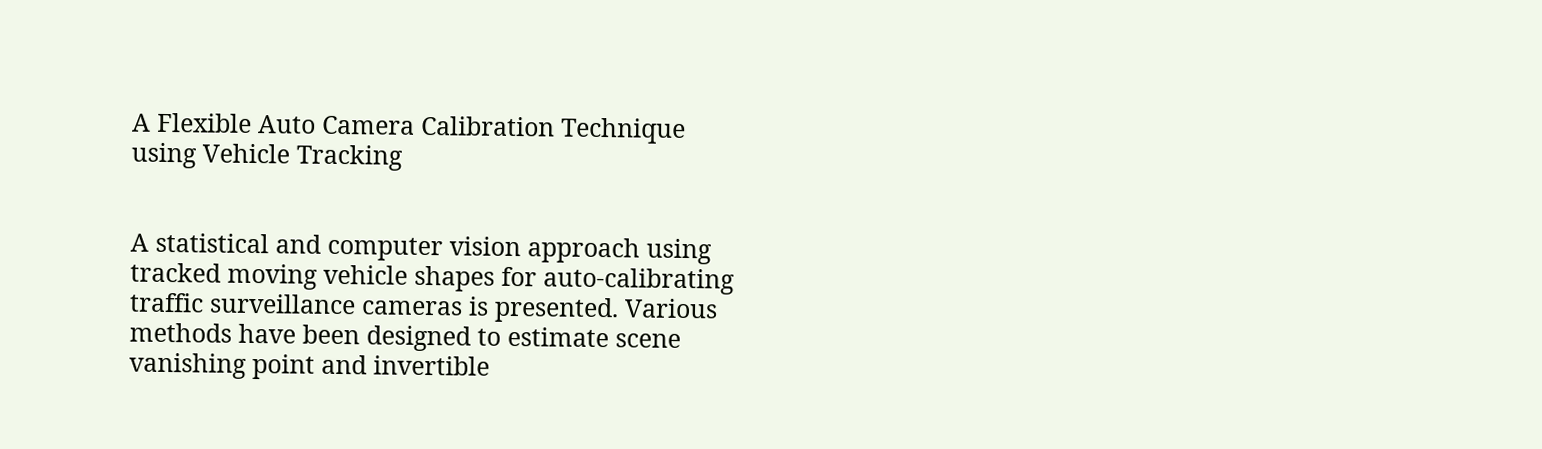A Flexible Auto Camera Calibration Technique using Vehicle Tracking


A statistical and computer vision approach using tracked moving vehicle shapes for auto-calibrating traffic surveillance cameras is presented. Various methods have been designed to estimate scene vanishing point and invertible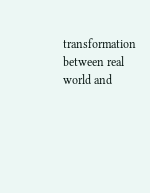transformation between real world and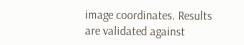image coordinates. Results are validated against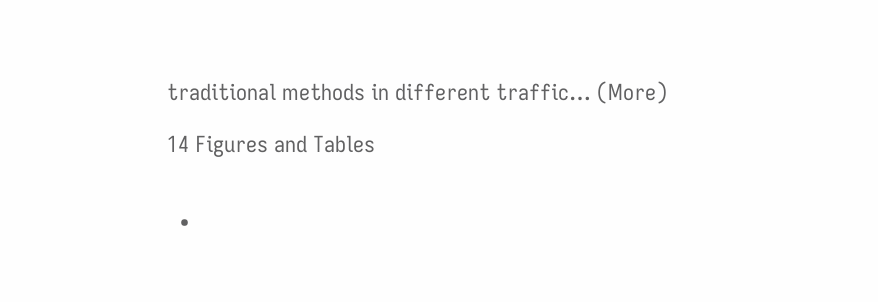traditional methods in different traffic… (More)

14 Figures and Tables


  •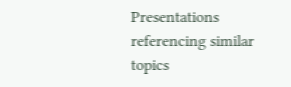Presentations referencing similar topics